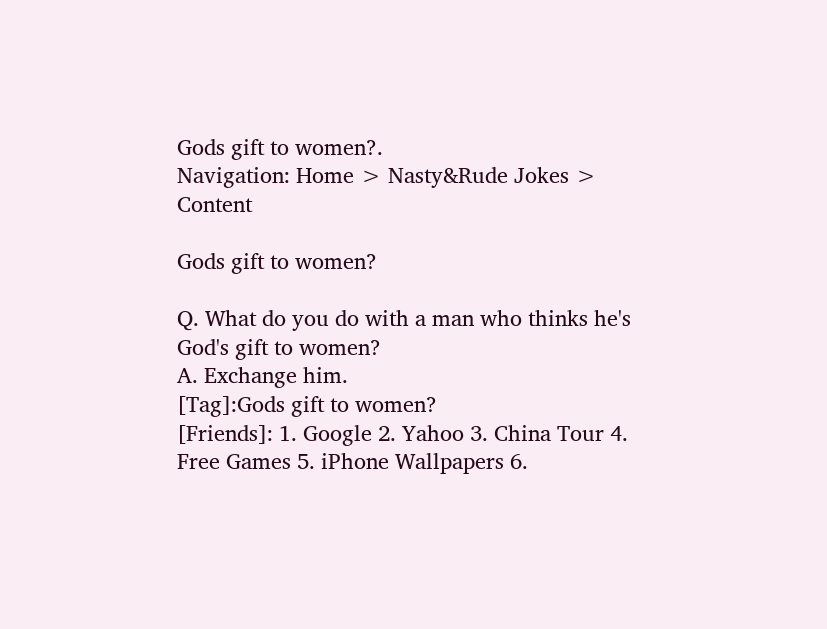Gods gift to women?.
Navigation: Home > Nasty&Rude Jokes > Content

Gods gift to women?

Q. What do you do with a man who thinks he's God's gift to women?
A. Exchange him.
[Tag]:Gods gift to women?
[Friends]: 1. Google 2. Yahoo 3. China Tour 4. Free Games 5. iPhone Wallpapers 6.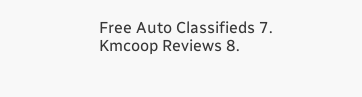Free Auto Classifieds 7. Kmcoop Reviews 8.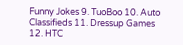Funny Jokes 9. TuoBoo 10. Auto Classifieds 11. Dressup Games 12. HTC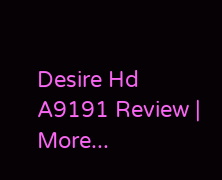Desire Hd A9191 Review | More...